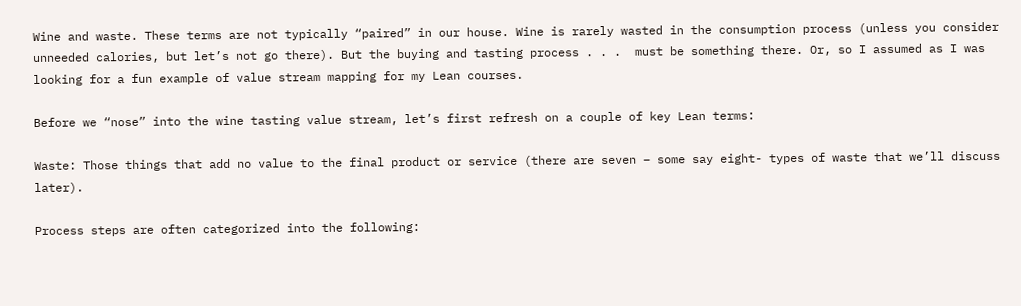Wine and waste. These terms are not typically “paired” in our house. Wine is rarely wasted in the consumption process (unless you consider unneeded calories, but let’s not go there). But the buying and tasting process . . .  must be something there. Or, so I assumed as I was looking for a fun example of value stream mapping for my Lean courses.

Before we “nose” into the wine tasting value stream, let’s first refresh on a couple of key Lean terms:

Waste: Those things that add no value to the final product or service (there are seven – some say eight- types of waste that we’ll discuss later).

Process steps are often categorized into the following: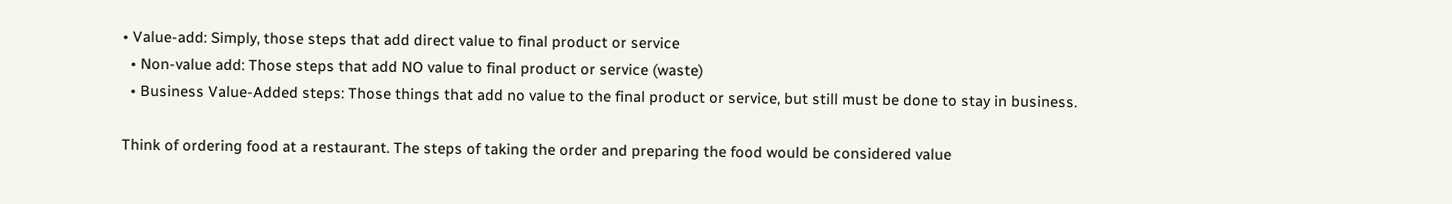• Value-add: Simply, those steps that add direct value to final product or service
  • Non-value add: Those steps that add NO value to final product or service (waste)
  • Business Value-Added steps: Those things that add no value to the final product or service, but still must be done to stay in business.

Think of ordering food at a restaurant. The steps of taking the order and preparing the food would be considered value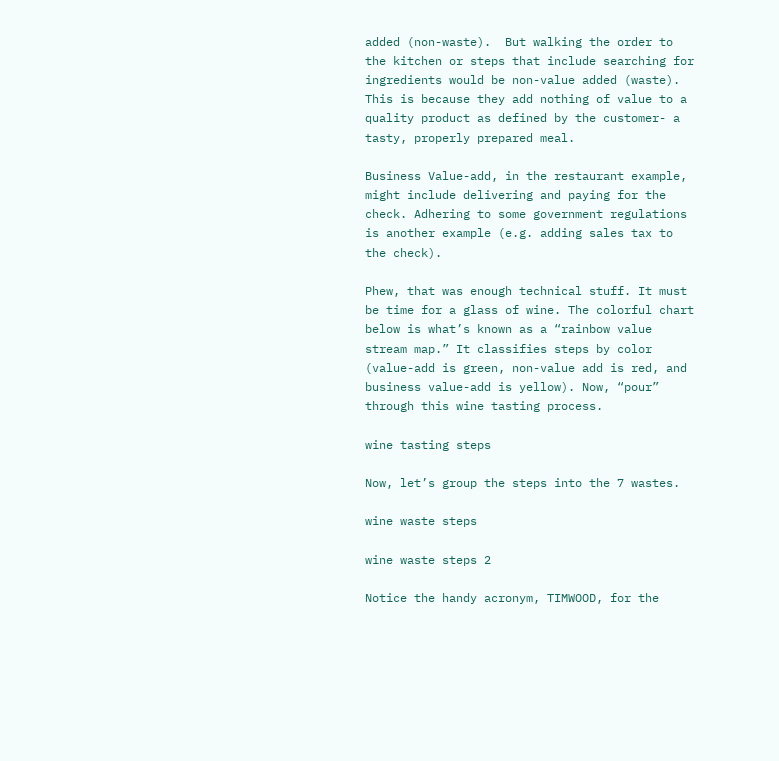added (non-waste).  But walking the order to the kitchen or steps that include searching for ingredients would be non-value added (waste). This is because they add nothing of value to a quality product as defined by the customer- a tasty, properly prepared meal.

Business Value-add, in the restaurant example, might include delivering and paying for the check. Adhering to some government regulations is another example (e.g. adding sales tax to the check).

Phew, that was enough technical stuff. It must be time for a glass of wine. The colorful chart below is what’s known as a “rainbow value stream map.” It classifies steps by color (value-add is green, non-value add is red, and business value-add is yellow). Now, “pour” through this wine tasting process.

wine tasting steps

Now, let’s group the steps into the 7 wastes.

wine waste steps

wine waste steps 2

Notice the handy acronym, TIMWOOD, for the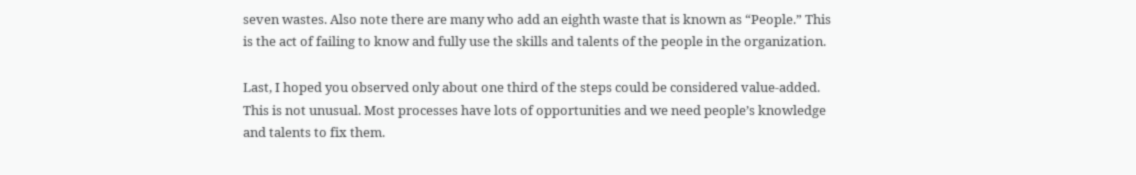seven wastes. Also note there are many who add an eighth waste that is known as “People.” This is the act of failing to know and fully use the skills and talents of the people in the organization.

Last, I hoped you observed only about one third of the steps could be considered value-added. This is not unusual. Most processes have lots of opportunities and we need people’s knowledge and talents to fix them.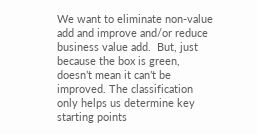We want to eliminate non-value add and improve and/or reduce business value add.  But, just because the box is green, doesn’t mean it can’t be improved. The classification only helps us determine key starting points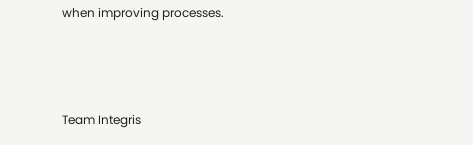when improving processes.



Team Integris